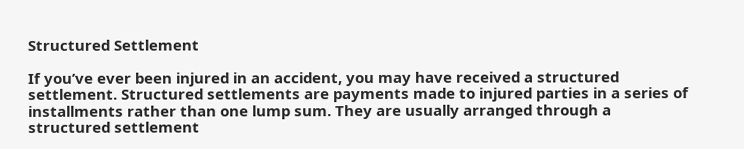Structured Settlement

If you’ve ever been injured in an accident, you may have received a structured settlement. Structured settlements are payments made to injured parties in a series of installments rather than one lump sum. They are usually arranged through a structured settlement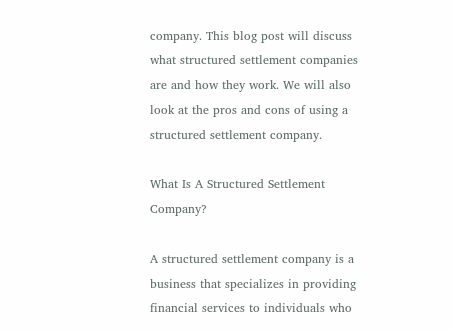company. This blog post will discuss what structured settlement companies are and how they work. We will also look at the pros and cons of using a structured settlement company.

What Is A Structured Settlement Company?

A structured settlement company is a business that specializes in providing financial services to individuals who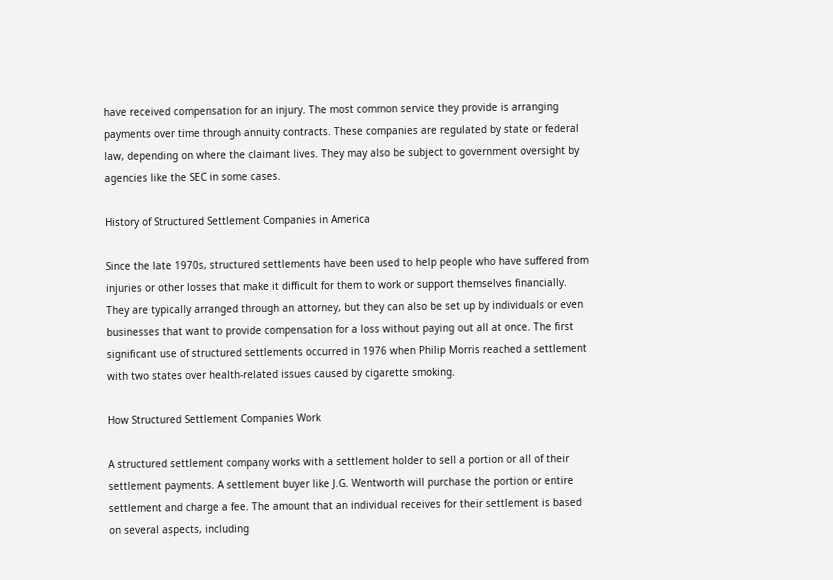have received compensation for an injury. The most common service they provide is arranging payments over time through annuity contracts. These companies are regulated by state or federal law, depending on where the claimant lives. They may also be subject to government oversight by agencies like the SEC in some cases.

History of Structured Settlement Companies in America

Since the late 1970s, structured settlements have been used to help people who have suffered from injuries or other losses that make it difficult for them to work or support themselves financially. They are typically arranged through an attorney, but they can also be set up by individuals or even businesses that want to provide compensation for a loss without paying out all at once. The first significant use of structured settlements occurred in 1976 when Philip Morris reached a settlement with two states over health-related issues caused by cigarette smoking.

How Structured Settlement Companies Work

A structured settlement company works with a settlement holder to sell a portion or all of their settlement payments. A settlement buyer like J.G. Wentworth will purchase the portion or entire settlement and charge a fee. The amount that an individual receives for their settlement is based on several aspects, including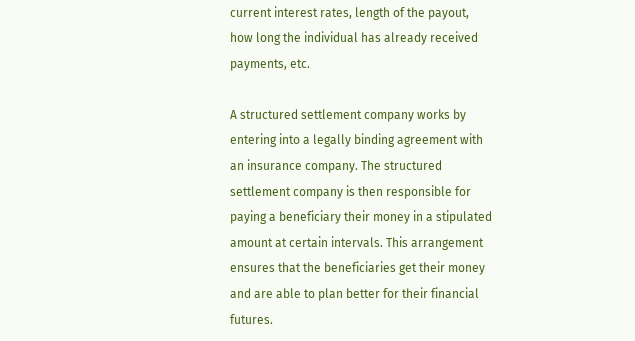current interest rates, length of the payout, how long the individual has already received payments, etc.

A structured settlement company works by entering into a legally binding agreement with an insurance company. The structured settlement company is then responsible for paying a beneficiary their money in a stipulated amount at certain intervals. This arrangement ensures that the beneficiaries get their money and are able to plan better for their financial futures.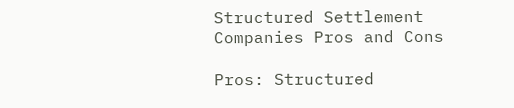Structured Settlement Companies Pros and Cons

Pros: Structured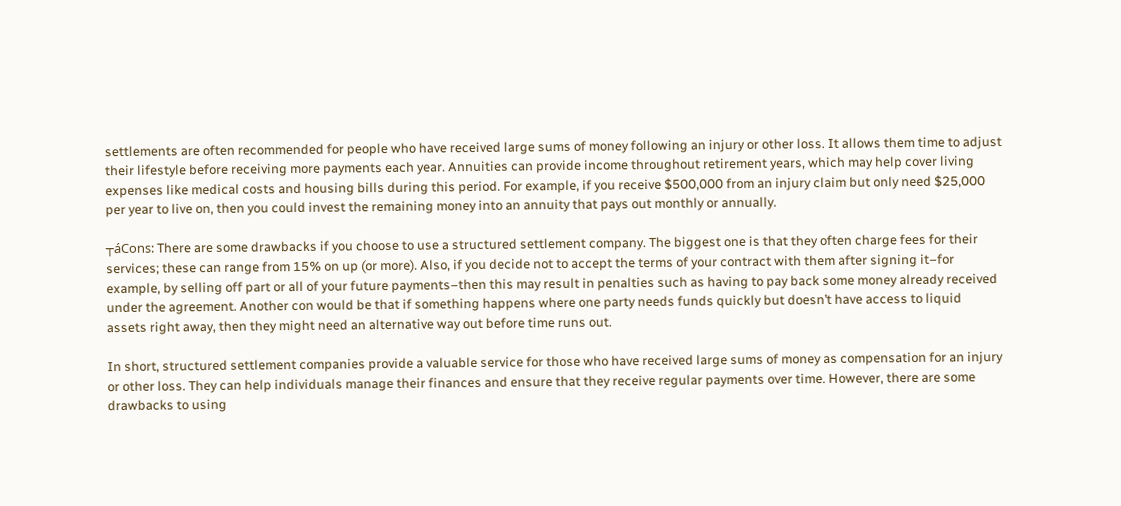settlements are often recommended for people who have received large sums of money following an injury or other loss. It allows them time to adjust their lifestyle before receiving more payments each year. Annuities can provide income throughout retirement years, which may help cover living expenses like medical costs and housing bills during this period. For example, if you receive $500,000 from an injury claim but only need $25,000 per year to live on, then you could invest the remaining money into an annuity that pays out monthly or annually.

┬áCons: There are some drawbacks if you choose to use a structured settlement company. The biggest one is that they often charge fees for their services; these can range from 15% on up (or more). Also, if you decide not to accept the terms of your contract with them after signing it–for example, by selling off part or all of your future payments–then this may result in penalties such as having to pay back some money already received under the agreement. Another con would be that if something happens where one party needs funds quickly but doesn’t have access to liquid assets right away, then they might need an alternative way out before time runs out.

In short, structured settlement companies provide a valuable service for those who have received large sums of money as compensation for an injury or other loss. They can help individuals manage their finances and ensure that they receive regular payments over time. However, there are some drawbacks to using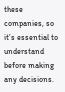these companies, so it’s essential to understand before making any decisions.